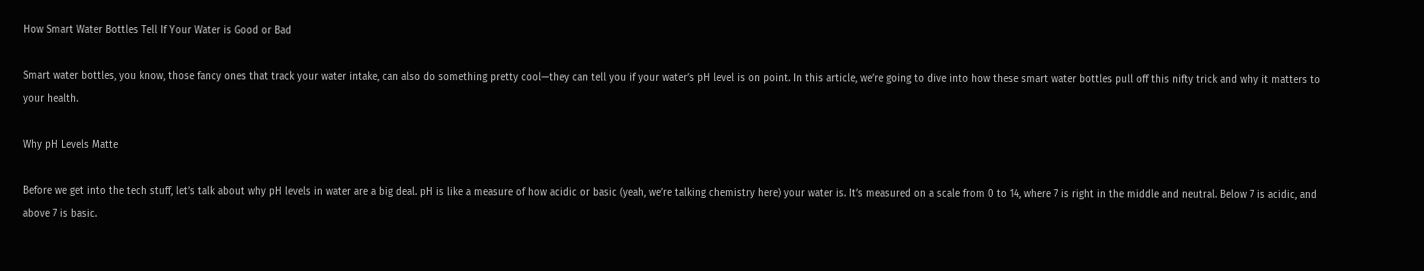How Smart Water Bottles Tell If Your Water is Good or Bad

Smart water bottles, you know, those fancy ones that track your water intake, can also do something pretty cool—they can tell you if your water’s pH level is on point. In this article, we’re going to dive into how these smart water bottles pull off this nifty trick and why it matters to your health.

Why pH Levels Matte

Before we get into the tech stuff, let’s talk about why pH levels in water are a big deal. pH is like a measure of how acidic or basic (yeah, we’re talking chemistry here) your water is. It’s measured on a scale from 0 to 14, where 7 is right in the middle and neutral. Below 7 is acidic, and above 7 is basic.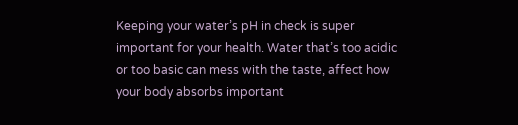Keeping your water’s pH in check is super important for your health. Water that’s too acidic or too basic can mess with the taste, affect how your body absorbs important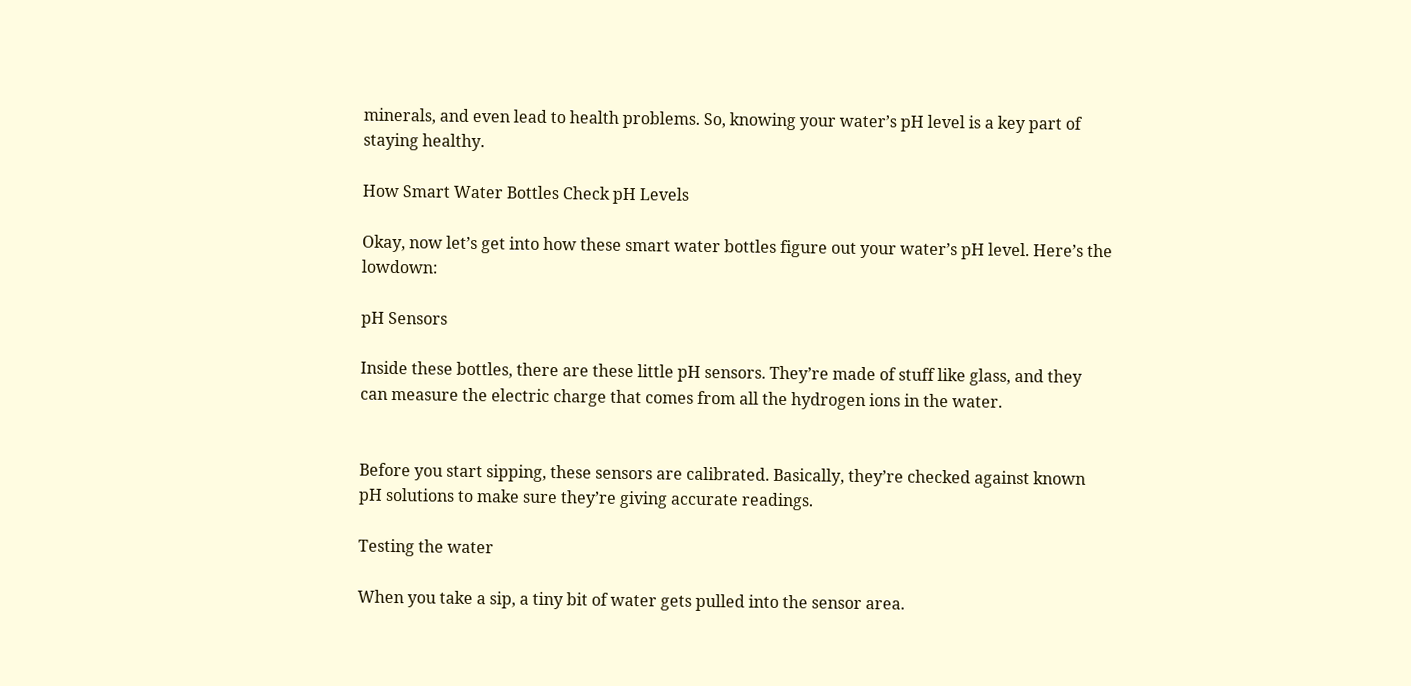minerals, and even lead to health problems. So, knowing your water’s pH level is a key part of staying healthy.

How Smart Water Bottles Check pH Levels

Okay, now let’s get into how these smart water bottles figure out your water’s pH level. Here’s the lowdown:

pH Sensors

Inside these bottles, there are these little pH sensors. They’re made of stuff like glass, and they can measure the electric charge that comes from all the hydrogen ions in the water.


Before you start sipping, these sensors are calibrated. Basically, they’re checked against known pH solutions to make sure they’re giving accurate readings.

Testing the water

When you take a sip, a tiny bit of water gets pulled into the sensor area.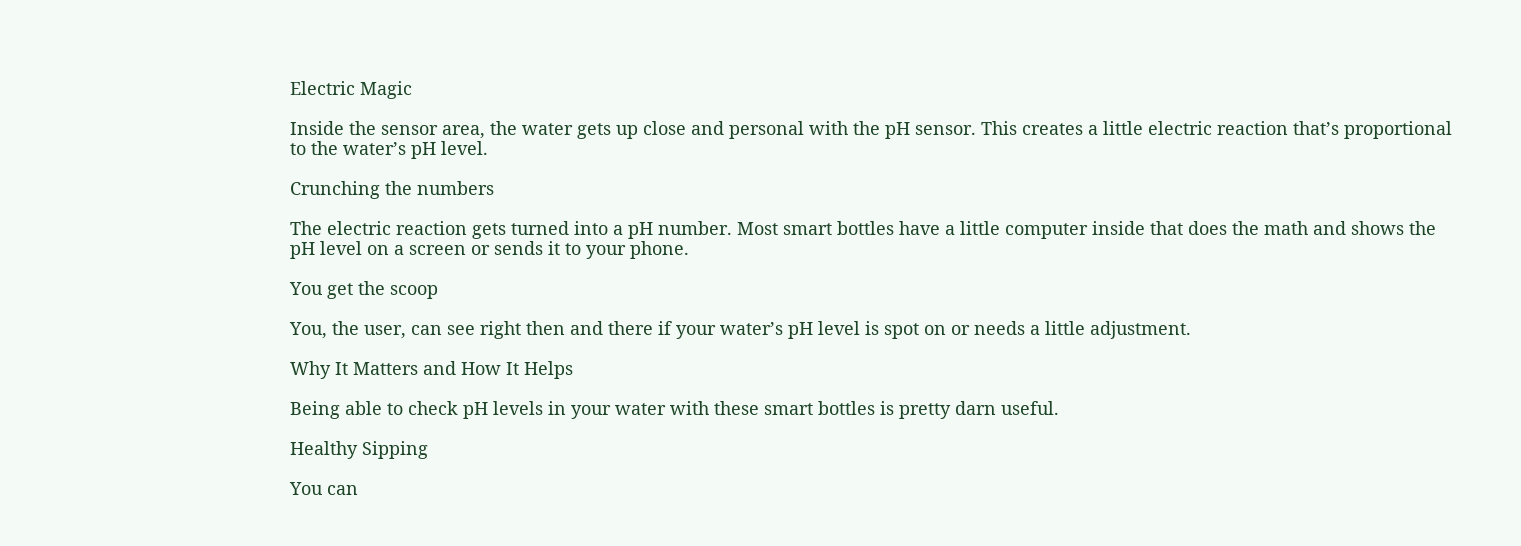Electric Magic

Inside the sensor area, the water gets up close and personal with the pH sensor. This creates a little electric reaction that’s proportional to the water’s pH level.

Crunching the numbers

The electric reaction gets turned into a pH number. Most smart bottles have a little computer inside that does the math and shows the pH level on a screen or sends it to your phone.

You get the scoop

You, the user, can see right then and there if your water’s pH level is spot on or needs a little adjustment.

Why It Matters and How It Helps

Being able to check pH levels in your water with these smart bottles is pretty darn useful.

Healthy Sipping

You can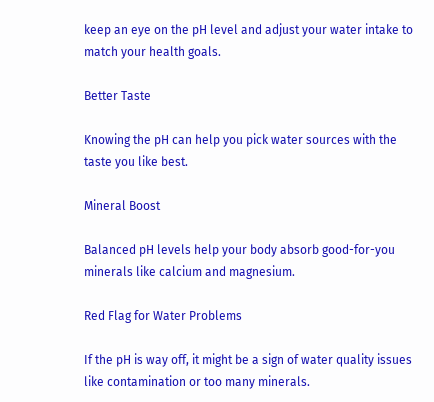keep an eye on the pH level and adjust your water intake to match your health goals.

Better Taste

Knowing the pH can help you pick water sources with the taste you like best.

Mineral Boost

Balanced pH levels help your body absorb good-for-you minerals like calcium and magnesium.

Red Flag for Water Problems

If the pH is way off, it might be a sign of water quality issues like contamination or too many minerals.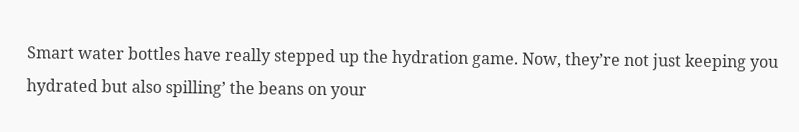Smart water bottles have really stepped up the hydration game. Now, they’re not just keeping you hydrated but also spilling’ the beans on your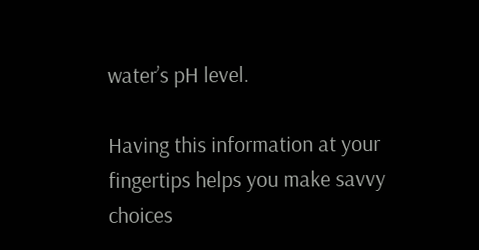water’s pH level.

Having this information at your fingertips helps you make savvy choices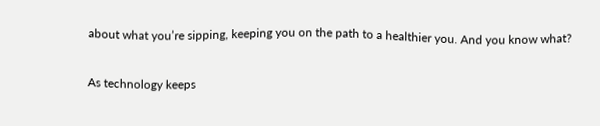about what you’re sipping, keeping you on the path to a healthier you. And you know what?

As technology keeps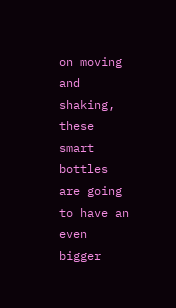on moving and shaking, these smart bottles are going to have an even bigger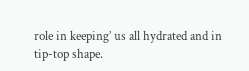role in keeping’ us all hydrated and in tip-top shape.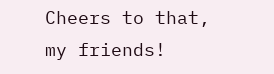Cheers to that, my friends!